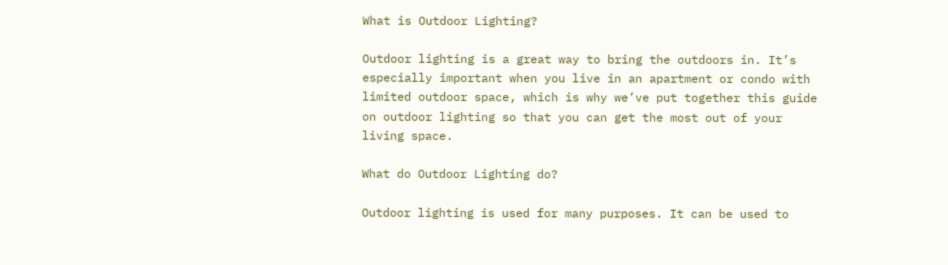What is Outdoor Lighting?

Outdoor lighting is a great way to bring the outdoors in. It’s especially important when you live in an apartment or condo with limited outdoor space, which is why we’ve put together this guide on outdoor lighting so that you can get the most out of your living space.

What do Outdoor Lighting do?

Outdoor lighting is used for many purposes. It can be used to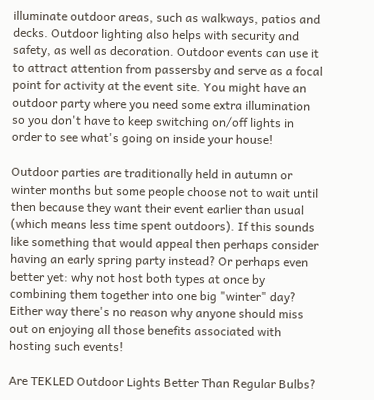illuminate outdoor areas, such as walkways, patios and decks. Outdoor lighting also helps with security and safety, as well as decoration. Outdoor events can use it to attract attention from passersby and serve as a focal point for activity at the event site. You might have an outdoor party where you need some extra illumination so you don't have to keep switching on/off lights in order to see what's going on inside your house!

Outdoor parties are traditionally held in autumn or winter months but some people choose not to wait until then because they want their event earlier than usual (which means less time spent outdoors). If this sounds like something that would appeal then perhaps consider having an early spring party instead? Or perhaps even better yet: why not host both types at once by combining them together into one big "winter" day? Either way there's no reason why anyone should miss out on enjoying all those benefits associated with hosting such events!

Are TEKLED Outdoor Lights Better Than Regular Bulbs?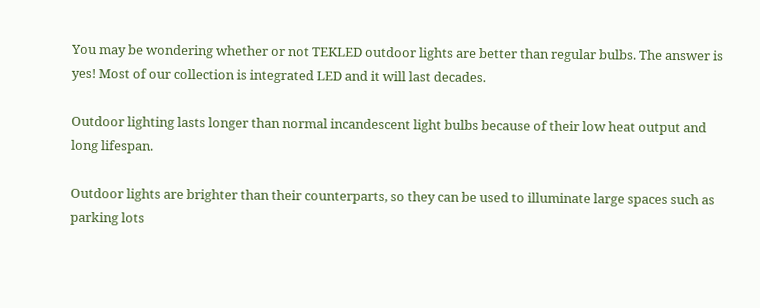You may be wondering whether or not TEKLED outdoor lights are better than regular bulbs. The answer is yes! Most of our collection is integrated LED and it will last decades.

Outdoor lighting lasts longer than normal incandescent light bulbs because of their low heat output and long lifespan.

Outdoor lights are brighter than their counterparts, so they can be used to illuminate large spaces such as parking lots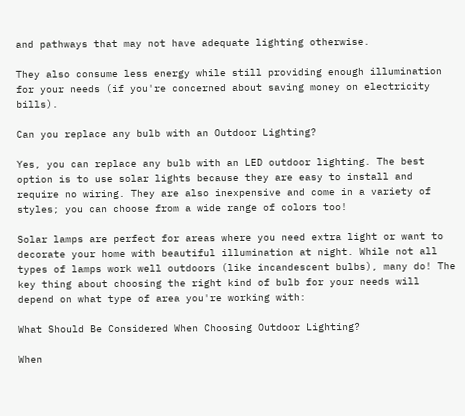and pathways that may not have adequate lighting otherwise.

They also consume less energy while still providing enough illumination for your needs (if you're concerned about saving money on electricity bills).

Can you replace any bulb with an Outdoor Lighting?

Yes, you can replace any bulb with an LED outdoor lighting. The best option is to use solar lights because they are easy to install and require no wiring. They are also inexpensive and come in a variety of styles; you can choose from a wide range of colors too!

Solar lamps are perfect for areas where you need extra light or want to decorate your home with beautiful illumination at night. While not all types of lamps work well outdoors (like incandescent bulbs), many do! The key thing about choosing the right kind of bulb for your needs will depend on what type of area you're working with:

What Should Be Considered When Choosing Outdoor Lighting?

When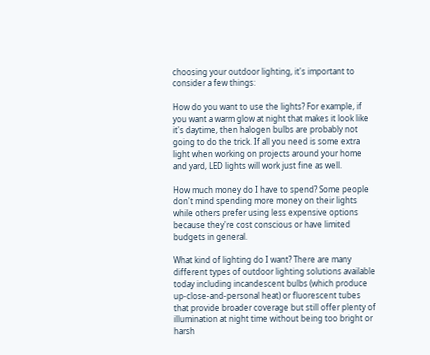choosing your outdoor lighting, it's important to consider a few things:

How do you want to use the lights? For example, if you want a warm glow at night that makes it look like it's daytime, then halogen bulbs are probably not going to do the trick. If all you need is some extra light when working on projects around your home and yard, LED lights will work just fine as well.

How much money do I have to spend? Some people don't mind spending more money on their lights while others prefer using less expensive options because they're cost conscious or have limited budgets in general.

What kind of lighting do I want? There are many different types of outdoor lighting solutions available today including incandescent bulbs (which produce up-close-and-personal heat) or fluorescent tubes that provide broader coverage but still offer plenty of illumination at night time without being too bright or harsh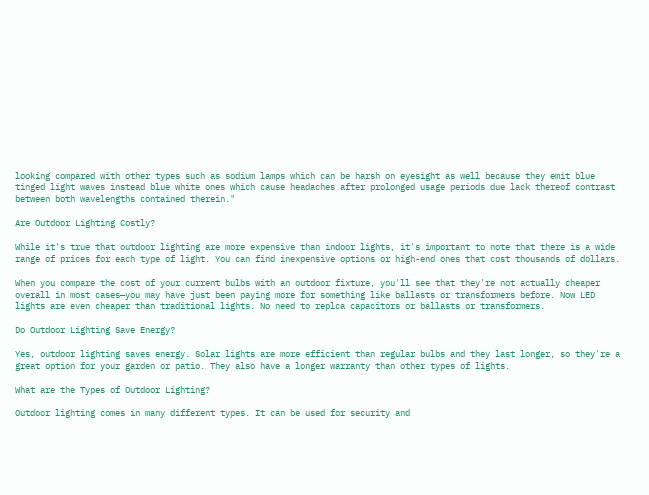looking compared with other types such as sodium lamps which can be harsh on eyesight as well because they emit blue tinged light waves instead blue white ones which cause headaches after prolonged usage periods due lack thereof contrast between both wavelengths contained therein."

Are Outdoor Lighting Costly?

While it's true that outdoor lighting are more expensive than indoor lights, it's important to note that there is a wide range of prices for each type of light. You can find inexpensive options or high-end ones that cost thousands of dollars.

When you compare the cost of your current bulbs with an outdoor fixture, you'll see that they're not actually cheaper overall in most cases—you may have just been paying more for something like ballasts or transformers before. Now LED lights are even cheaper than traditional lights. No need to replca capacitors or ballasts or transformers.

Do Outdoor Lighting Save Energy?

Yes, outdoor lighting saves energy. Solar lights are more efficient than regular bulbs and they last longer, so they're a great option for your garden or patio. They also have a longer warranty than other types of lights.

What are the Types of Outdoor Lighting?

Outdoor lighting comes in many different types. It can be used for security and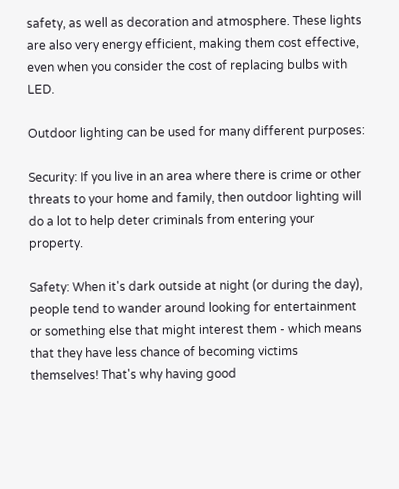safety, as well as decoration and atmosphere. These lights are also very energy efficient, making them cost effective, even when you consider the cost of replacing bulbs with LED.

Outdoor lighting can be used for many different purposes:

Security: If you live in an area where there is crime or other threats to your home and family, then outdoor lighting will do a lot to help deter criminals from entering your property.

Safety: When it's dark outside at night (or during the day), people tend to wander around looking for entertainment or something else that might interest them - which means that they have less chance of becoming victims themselves! That's why having good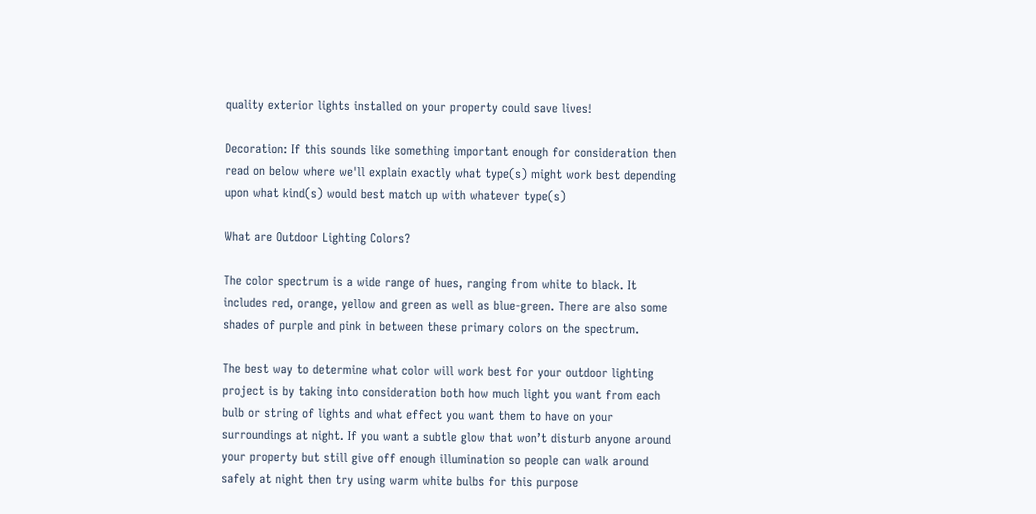quality exterior lights installed on your property could save lives!

Decoration: If this sounds like something important enough for consideration then read on below where we'll explain exactly what type(s) might work best depending upon what kind(s) would best match up with whatever type(s)

What are Outdoor Lighting Colors?

The color spectrum is a wide range of hues, ranging from white to black. It includes red, orange, yellow and green as well as blue-green. There are also some shades of purple and pink in between these primary colors on the spectrum.

The best way to determine what color will work best for your outdoor lighting project is by taking into consideration both how much light you want from each bulb or string of lights and what effect you want them to have on your surroundings at night. If you want a subtle glow that won’t disturb anyone around your property but still give off enough illumination so people can walk around safely at night then try using warm white bulbs for this purpose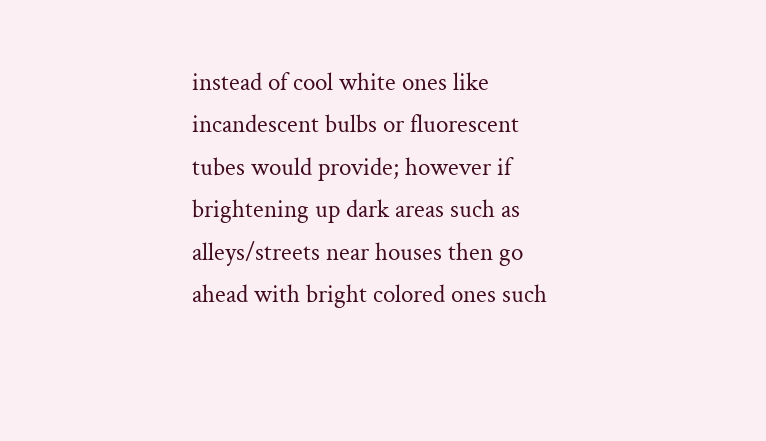instead of cool white ones like incandescent bulbs or fluorescent tubes would provide; however if brightening up dark areas such as alleys/streets near houses then go ahead with bright colored ones such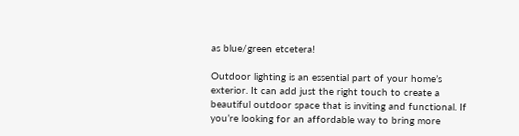as blue/green etcetera!

Outdoor lighting is an essential part of your home’s exterior. It can add just the right touch to create a beautiful outdoor space that is inviting and functional. If you’re looking for an affordable way to bring more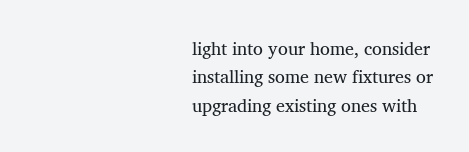light into your home, consider installing some new fixtures or upgrading existing ones with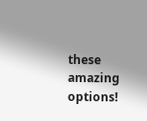these amazing options!